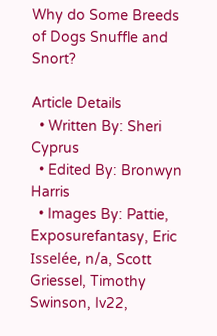Why do Some Breeds of Dogs Snuffle and Snort?

Article Details
  • Written By: Sheri Cyprus
  • Edited By: Bronwyn Harris
  • Images By: Pattie, Exposurefantasy, Eric Isselée, n/a, Scott Griessel, Timothy Swinson, Iv22,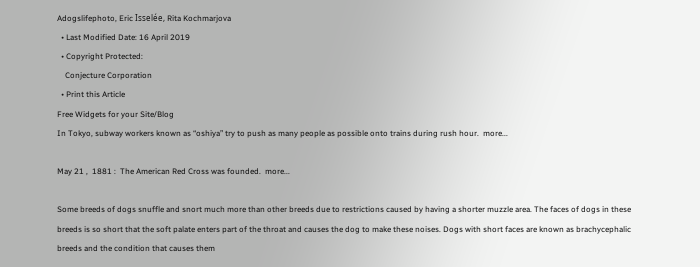Adogslifephoto, Eric Isselée, Rita Kochmarjova
  • Last Modified Date: 16 April 2019
  • Copyright Protected:
    Conjecture Corporation
  • Print this Article
Free Widgets for your Site/Blog
In Tokyo, subway workers known as “oshiya” try to push as many people as possible onto trains during rush hour.  more...

May 21 ,  1881 :  The American Red Cross was founded.  more...

Some breeds of dogs snuffle and snort much more than other breeds due to restrictions caused by having a shorter muzzle area. The faces of dogs in these breeds is so short that the soft palate enters part of the throat and causes the dog to make these noises. Dogs with short faces are known as brachycephalic breeds and the condition that causes them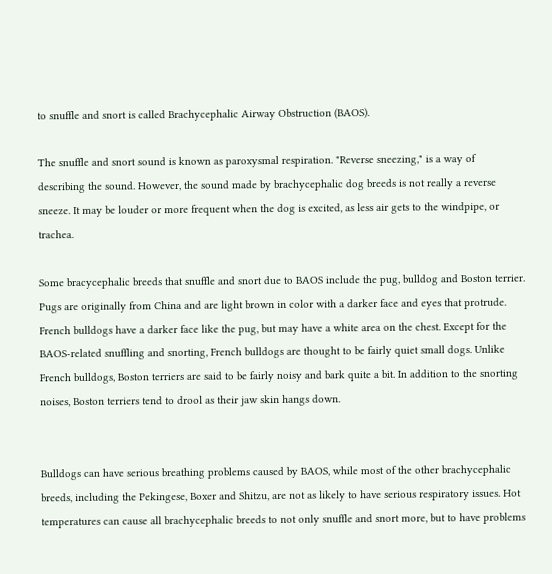to snuffle and snort is called Brachycephalic Airway Obstruction (BAOS).

The snuffle and snort sound is known as paroxysmal respiration. "Reverse sneezing," is a way of describing the sound. However, the sound made by brachycephalic dog breeds is not really a reverse sneeze. It may be louder or more frequent when the dog is excited, as less air gets to the windpipe, or trachea.

Some bracycephalic breeds that snuffle and snort due to BAOS include the pug, bulldog and Boston terrier. Pugs are originally from China and are light brown in color with a darker face and eyes that protrude. French bulldogs have a darker face like the pug, but may have a white area on the chest. Except for the BAOS-related snuffling and snorting, French bulldogs are thought to be fairly quiet small dogs. Unlike French bulldogs, Boston terriers are said to be fairly noisy and bark quite a bit. In addition to the snorting noises, Boston terriers tend to drool as their jaw skin hangs down.


Bulldogs can have serious breathing problems caused by BAOS, while most of the other brachycephalic breeds, including the Pekingese, Boxer and Shitzu, are not as likely to have serious respiratory issues. Hot temperatures can cause all brachycephalic breeds to not only snuffle and snort more, but to have problems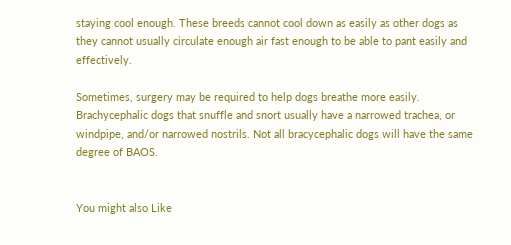staying cool enough. These breeds cannot cool down as easily as other dogs as they cannot usually circulate enough air fast enough to be able to pant easily and effectively.

Sometimes, surgery may be required to help dogs breathe more easily. Brachycephalic dogs that snuffle and snort usually have a narrowed trachea, or windpipe, and/or narrowed nostrils. Not all bracycephalic dogs will have the same degree of BAOS.


You might also Like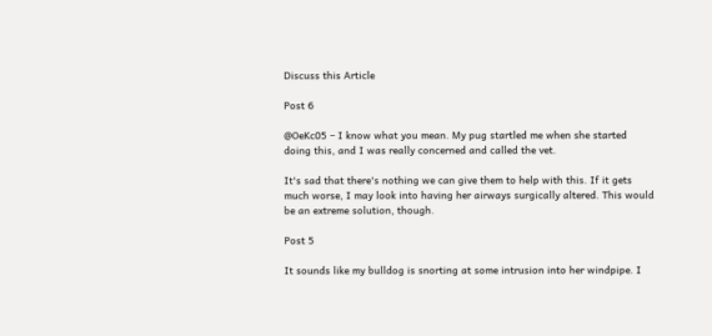Discuss this Article

Post 6

@OeKc05 – I know what you mean. My pug startled me when she started doing this, and I was really concerned and called the vet.

It's sad that there's nothing we can give them to help with this. If it gets much worse, I may look into having her airways surgically altered. This would be an extreme solution, though.

Post 5

It sounds like my bulldog is snorting at some intrusion into her windpipe. I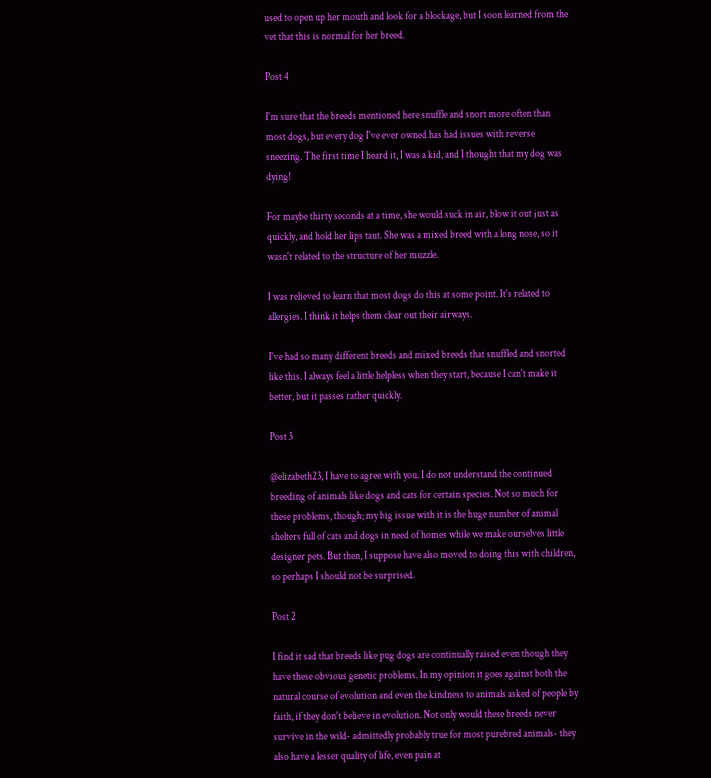used to open up her mouth and look for a blockage, but I soon learned from the vet that this is normal for her breed.

Post 4

I'm sure that the breeds mentioned here snuffle and snort more often than most dogs, but every dog I've ever owned has had issues with reverse sneezing. The first time I heard it, I was a kid, and I thought that my dog was dying!

For maybe thirty seconds at a time, she would suck in air, blow it out just as quickly, and hold her lips taut. She was a mixed breed with a long nose, so it wasn't related to the structure of her muzzle.

I was relieved to learn that most dogs do this at some point. It's related to allergies. I think it helps them clear out their airways.

I've had so many different breeds and mixed breeds that snuffled and snorted like this. I always feel a little helpless when they start, because I can't make it better, but it passes rather quickly.

Post 3

@elizabeth23, I have to agree with you. I do not understand the continued breeding of animals like dogs and cats for certain species. Not so much for these problems, though; my big issue with it is the huge number of animal shelters full of cats and dogs in need of homes while we make ourselves little designer pets. But then, I suppose have also moved to doing this with children, so perhaps I should not be surprised.

Post 2

I find it sad that breeds like pug dogs are continually raised even though they have these obvious genetic problems. In my opinion it goes against both the natural course of evolution and even the kindness to animals asked of people by faith, if they don't believe in evolution. Not only would these breeds never survive in the wild- admittedly probably true for most purebred animals- they also have a lesser quality of life, even pain at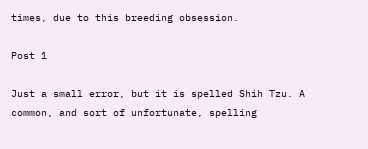times, due to this breeding obsession.

Post 1

Just a small error, but it is spelled Shih Tzu. A common, and sort of unfortunate, spelling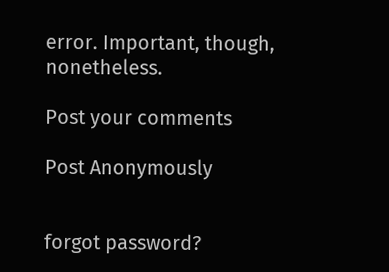error. Important, though, nonetheless.

Post your comments

Post Anonymously


forgot password?